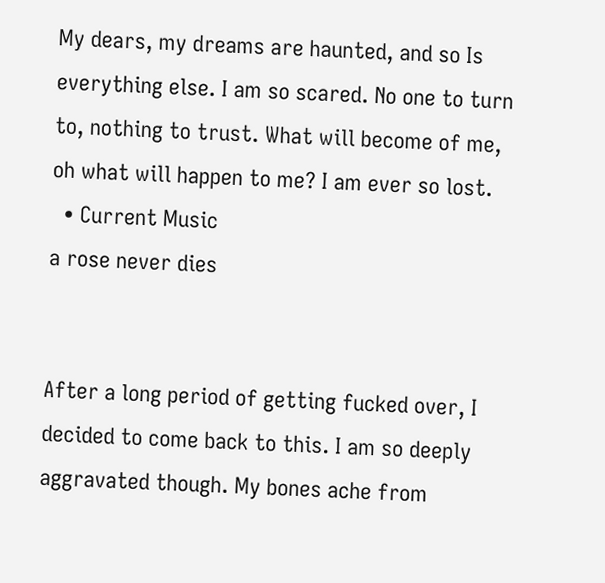My dears, my dreams are haunted, and so Is everything else. I am so scared. No one to turn to, nothing to trust. What will become of me, oh what will happen to me? I am ever so lost.
  • Current Music
a rose never dies


After a long period of getting fucked over, I decided to come back to this. I am so deeply aggravated though. My bones ache from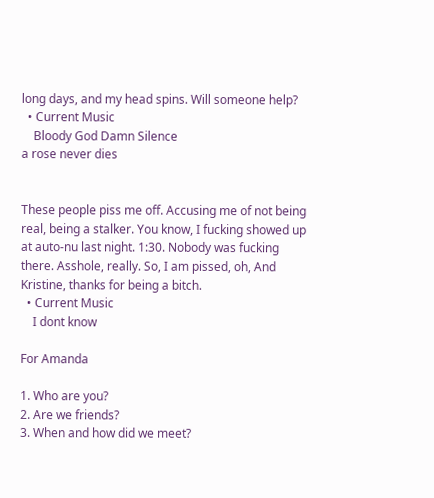long days, and my head spins. Will someone help?
  • Current Music
    Bloody God Damn Silence
a rose never dies


These people piss me off. Accusing me of not being real, being a stalker. You know, I fucking showed up at auto-nu last night. 1:30. Nobody was fucking there. Asshole, really. So, I am pissed, oh, And Kristine, thanks for being a bitch.
  • Current Music
    I dont know

For Amanda

1. Who are you?
2. Are we friends?
3. When and how did we meet?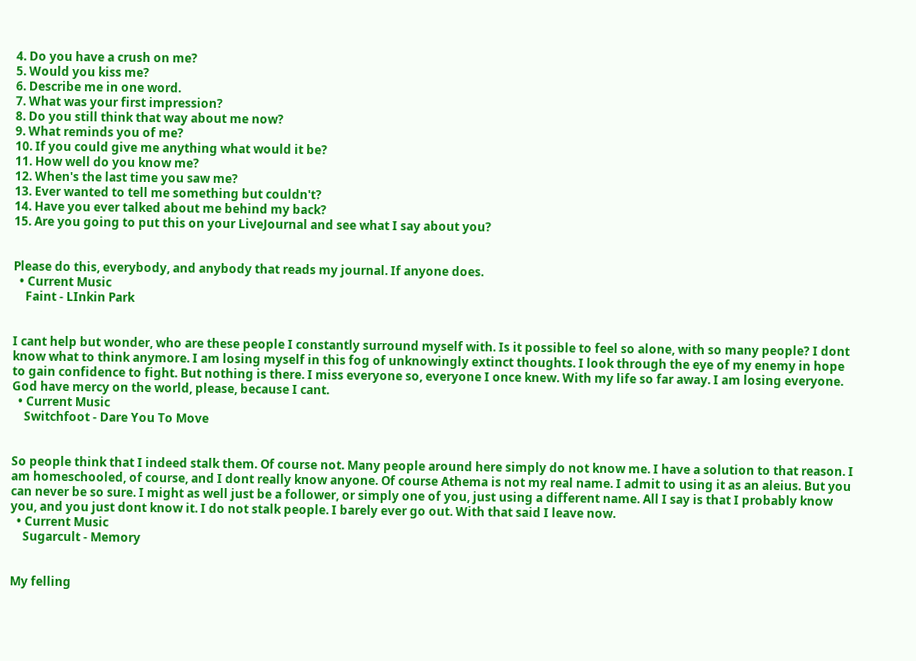4. Do you have a crush on me?
5. Would you kiss me?
6. Describe me in one word.
7. What was your first impression?
8. Do you still think that way about me now?
9. What reminds you of me?
10. If you could give me anything what would it be?
11. How well do you know me?
12. When's the last time you saw me?
13. Ever wanted to tell me something but couldn't?
14. Have you ever talked about me behind my back?
15. Are you going to put this on your LiveJournal and see what I say about you?


Please do this, everybody, and anybody that reads my journal. If anyone does.
  • Current Music
    Faint - LInkin Park


I cant help but wonder, who are these people I constantly surround myself with. Is it possible to feel so alone, with so many people? I dont know what to think anymore. I am losing myself in this fog of unknowingly extinct thoughts. I look through the eye of my enemy in hope to gain confidence to fight. But nothing is there. I miss everyone so, everyone I once knew. With my life so far away. I am losing everyone. God have mercy on the world, please, because I cant.
  • Current Music
    Switchfoot - Dare You To Move


So people think that I indeed stalk them. Of course not. Many people around here simply do not know me. I have a solution to that reason. I am homeschooled, of course, and I dont really know anyone. Of course Athema is not my real name. I admit to using it as an aleius. But you can never be so sure. I might as well just be a follower, or simply one of you, just using a different name. All I say is that I probably know you, and you just dont know it. I do not stalk people. I barely ever go out. With that said I leave now.
  • Current Music
    Sugarcult - Memory


My felling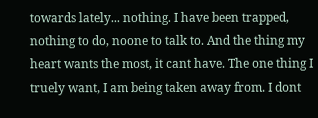towards lately... nothing. I have been trapped, nothing to do, noone to talk to. And the thing my heart wants the most, it cant have. The one thing I truely want, I am being taken away from. I dont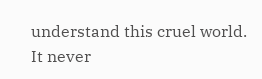understand this cruel world. It never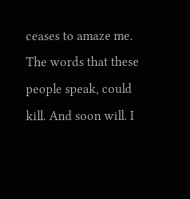ceases to amaze me. The words that these people speak, could kill. And soon will. I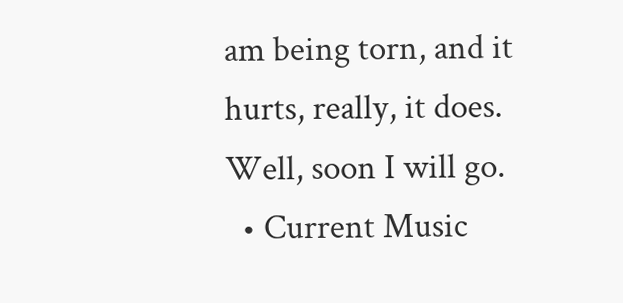am being torn, and it hurts, really, it does. Well, soon I will go.
  • Current Music